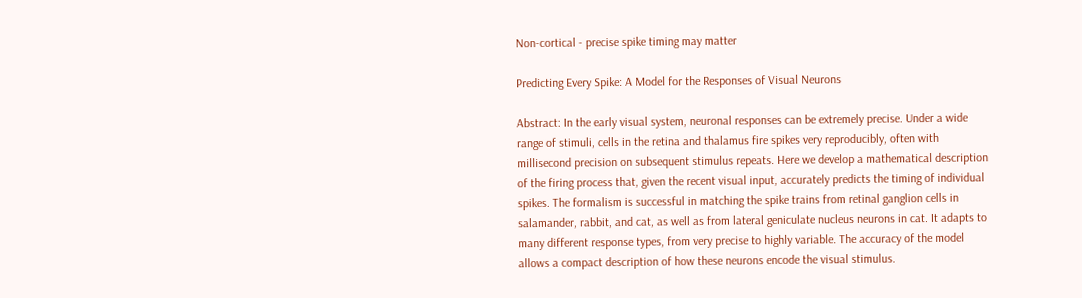Non-cortical - precise spike timing may matter

Predicting Every Spike: A Model for the Responses of Visual Neurons

Abstract: In the early visual system, neuronal responses can be extremely precise. Under a wide range of stimuli, cells in the retina and thalamus fire spikes very reproducibly, often with millisecond precision on subsequent stimulus repeats. Here we develop a mathematical description of the firing process that, given the recent visual input, accurately predicts the timing of individual spikes. The formalism is successful in matching the spike trains from retinal ganglion cells in salamander, rabbit, and cat, as well as from lateral geniculate nucleus neurons in cat. It adapts to many different response types, from very precise to highly variable. The accuracy of the model allows a compact description of how these neurons encode the visual stimulus.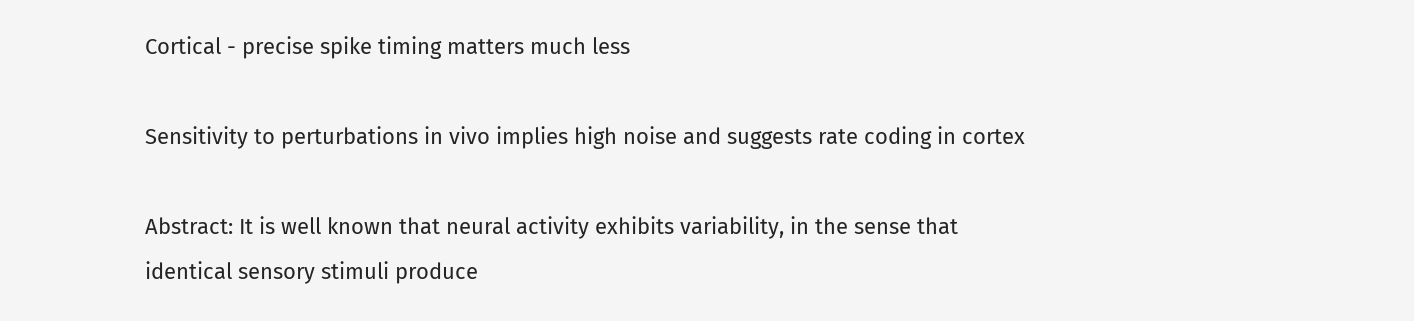Cortical - precise spike timing matters much less

Sensitivity to perturbations in vivo implies high noise and suggests rate coding in cortex

Abstract: It is well known that neural activity exhibits variability, in the sense that identical sensory stimuli produce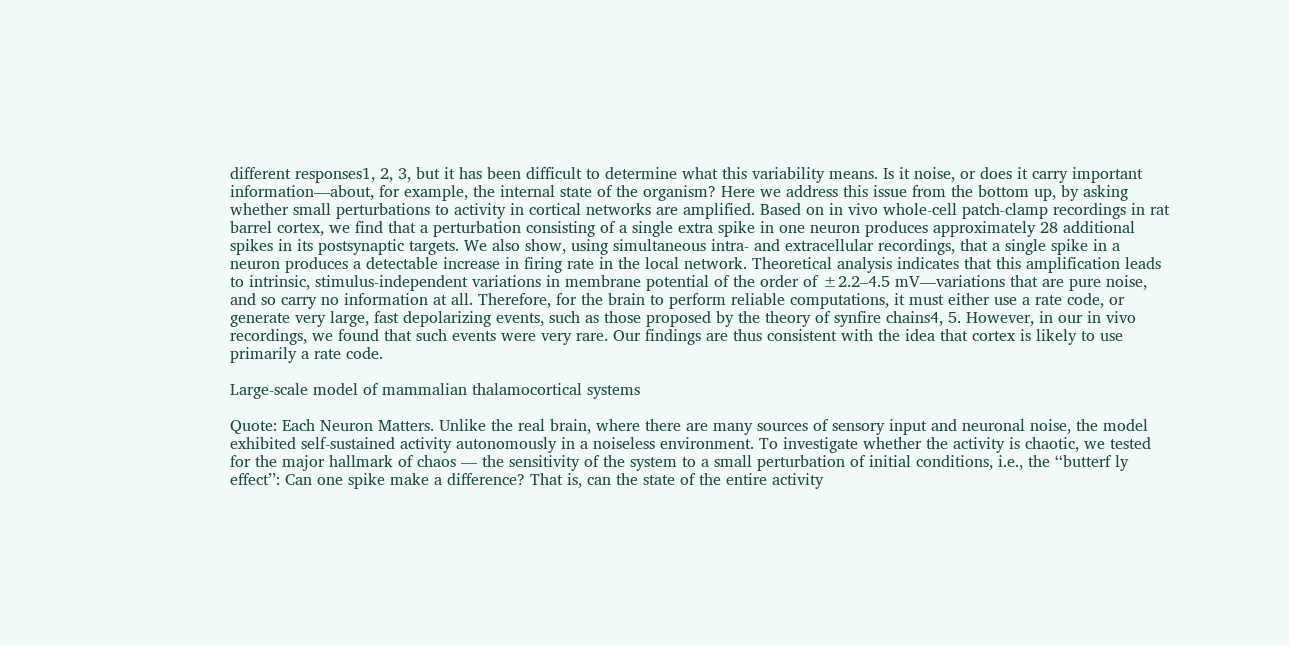different responses1, 2, 3, but it has been difficult to determine what this variability means. Is it noise, or does it carry important information—about, for example, the internal state of the organism? Here we address this issue from the bottom up, by asking whether small perturbations to activity in cortical networks are amplified. Based on in vivo whole-cell patch-clamp recordings in rat barrel cortex, we find that a perturbation consisting of a single extra spike in one neuron produces approximately 28 additional spikes in its postsynaptic targets. We also show, using simultaneous intra- and extracellular recordings, that a single spike in a neuron produces a detectable increase in firing rate in the local network. Theoretical analysis indicates that this amplification leads to intrinsic, stimulus-independent variations in membrane potential of the order of ±2.2–4.5 mV—variations that are pure noise, and so carry no information at all. Therefore, for the brain to perform reliable computations, it must either use a rate code, or generate very large, fast depolarizing events, such as those proposed by the theory of synfire chains4, 5. However, in our in vivo recordings, we found that such events were very rare. Our findings are thus consistent with the idea that cortex is likely to use primarily a rate code.

Large-scale model of mammalian thalamocortical systems

Quote: Each Neuron Matters. Unlike the real brain, where there are many sources of sensory input and neuronal noise, the model exhibited self-sustained activity autonomously in a noiseless environment. To investigate whether the activity is chaotic, we tested for the major hallmark of chaos — the sensitivity of the system to a small perturbation of initial conditions, i.e., the ‘‘butterf ly effect’’: Can one spike make a difference? That is, can the state of the entire activity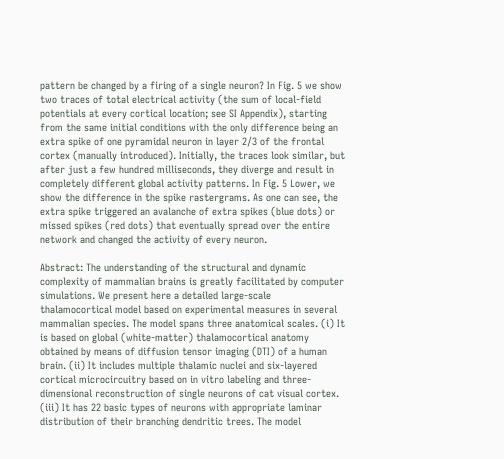pattern be changed by a firing of a single neuron? In Fig. 5 we show two traces of total electrical activity (the sum of local-field potentials at every cortical location; see SI Appendix), starting from the same initial conditions with the only difference being an extra spike of one pyramidal neuron in layer 2/3 of the frontal cortex (manually introduced). Initially, the traces look similar, but after just a few hundred milliseconds, they diverge and result in completely different global activity patterns. In Fig. 5 Lower, we show the difference in the spike rastergrams. As one can see, the extra spike triggered an avalanche of extra spikes (blue dots) or missed spikes (red dots) that eventually spread over the entire network and changed the activity of every neuron.

Abstract: The understanding of the structural and dynamic complexity of mammalian brains is greatly facilitated by computer simulations. We present here a detailed large-scale thalamocortical model based on experimental measures in several mammalian species. The model spans three anatomical scales. (i) It is based on global (white-matter) thalamocortical anatomy obtained by means of diffusion tensor imaging (DTI) of a human brain. (ii) It includes multiple thalamic nuclei and six-layered cortical microcircuitry based on in vitro labeling and three-dimensional reconstruction of single neurons of cat visual cortex. (iii) It has 22 basic types of neurons with appropriate laminar distribution of their branching dendritic trees. The model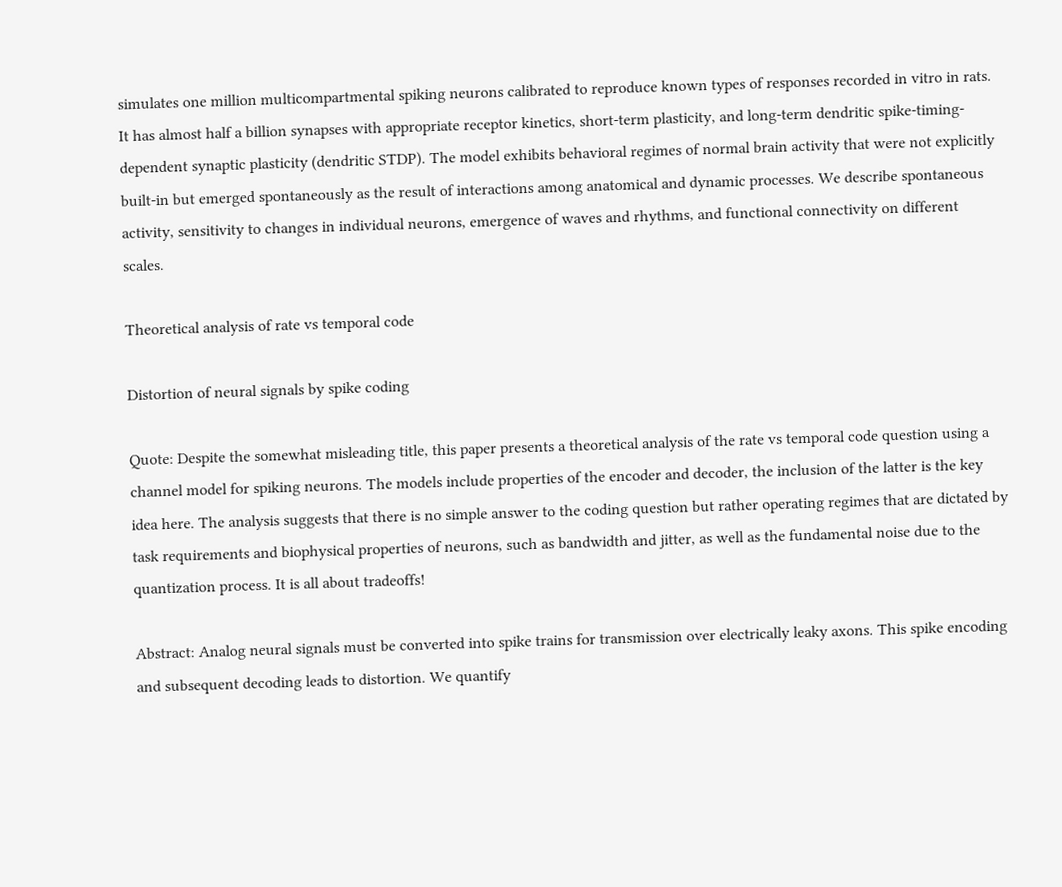simulates one million multicompartmental spiking neurons calibrated to reproduce known types of responses recorded in vitro in rats. It has almost half a billion synapses with appropriate receptor kinetics, short-term plasticity, and long-term dendritic spike-timing-dependent synaptic plasticity (dendritic STDP). The model exhibits behavioral regimes of normal brain activity that were not explicitly built-in but emerged spontaneously as the result of interactions among anatomical and dynamic processes. We describe spontaneous activity, sensitivity to changes in individual neurons, emergence of waves and rhythms, and functional connectivity on different scales.

Theoretical analysis of rate vs temporal code

Distortion of neural signals by spike coding

Quote: Despite the somewhat misleading title, this paper presents a theoretical analysis of the rate vs temporal code question using a channel model for spiking neurons. The models include properties of the encoder and decoder, the inclusion of the latter is the key idea here. The analysis suggests that there is no simple answer to the coding question but rather operating regimes that are dictated by task requirements and biophysical properties of neurons, such as bandwidth and jitter, as well as the fundamental noise due to the quantization process. It is all about tradeoffs!

Abstract: Analog neural signals must be converted into spike trains for transmission over electrically leaky axons. This spike encoding and subsequent decoding leads to distortion. We quantify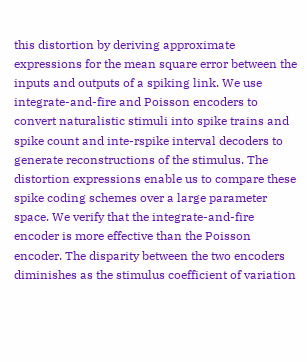this distortion by deriving approximate expressions for the mean square error between the inputs and outputs of a spiking link. We use integrate-and-fire and Poisson encoders to convert naturalistic stimuli into spike trains and spike count and inte-rspike interval decoders to generate reconstructions of the stimulus. The distortion expressions enable us to compare these spike coding schemes over a large parameter space. We verify that the integrate-and-fire encoder is more effective than the Poisson encoder. The disparity between the two encoders diminishes as the stimulus coefficient of variation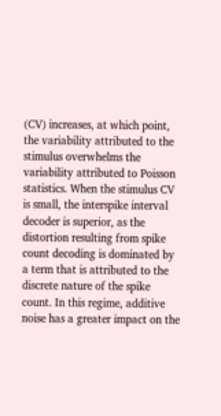(CV) increases, at which point, the variability attributed to the stimulus overwhelms the variability attributed to Poisson statistics. When the stimulus CV is small, the interspike interval decoder is superior, as the distortion resulting from spike count decoding is dominated by a term that is attributed to the discrete nature of the spike count. In this regime, additive noise has a greater impact on the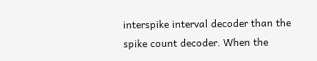interspike interval decoder than the spike count decoder. When the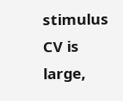stimulus CV is large,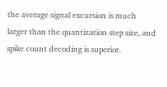the average signal excursion is much larger than the quantization step size, and spike count decoding is superior.